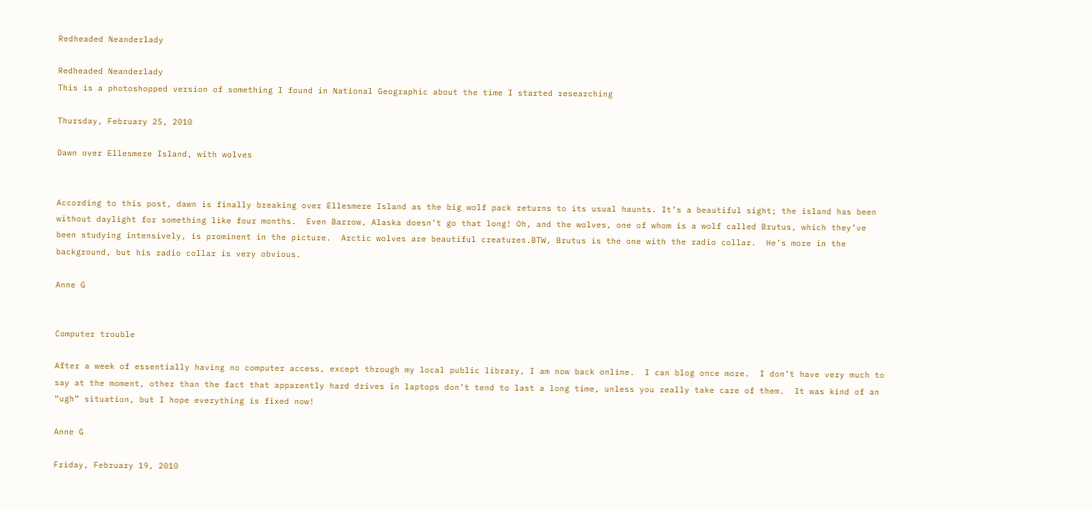Redheaded Neanderlady

Redheaded Neanderlady
This is a photoshopped version of something I found in National Geographic about the time I started researching

Thursday, February 25, 2010

Dawn over Ellesmere Island, with wolves


According to this post, dawn is finally breaking over Ellesmere Island as the big wolf pack returns to its usual haunts. It’s a beautiful sight; the island has been without daylight for something like four months.  Even Barrow, Alaska doesn’t go that long! Oh, and the wolves, one of whom is a wolf called Brutus, which they’ve been studying intensively, is prominent in the picture.  Arctic wolves are beautiful creatures.BTW, Brutus is the one with the radio collar.  He’s more in the background, but his radio collar is very obvious.

Anne G


Computer trouble

After a week of essentially having no computer access, except through my local public library, I am now back online.  I can blog once more.  I don’t have very much to say at the moment, other than the fact that apparently hard drives in laptops don’t tend to last a long time, unless you really take care of them.  It was kind of an “ugh” situation, but I hope everything is fixed now!

Anne G

Friday, February 19, 2010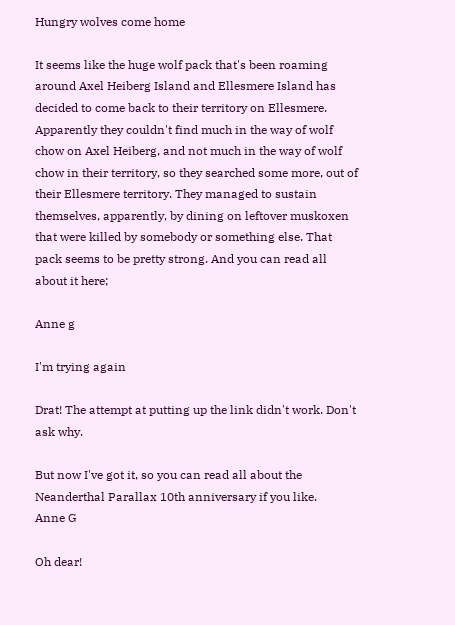Hungry wolves come home

It seems like the huge wolf pack that's been roaming around Axel Heiberg Island and Ellesmere Island has decided to come back to their territory on Ellesmere. Apparently they couldn't find much in the way of wolf chow on Axel Heiberg, and not much in the way of wolf chow in their territory, so they searched some more, out of their Ellesmere territory. They managed to sustain themselves, apparently, by dining on leftover muskoxen that were killed by somebody or something else. That pack seems to be pretty strong. And you can read all about it here;

Anne g

I'm trying again

Drat! The attempt at putting up the link didn't work. Don't ask why.

But now I've got it, so you can read all about the Neanderthal Parallax 10th anniversary if you like.
Anne G

Oh dear!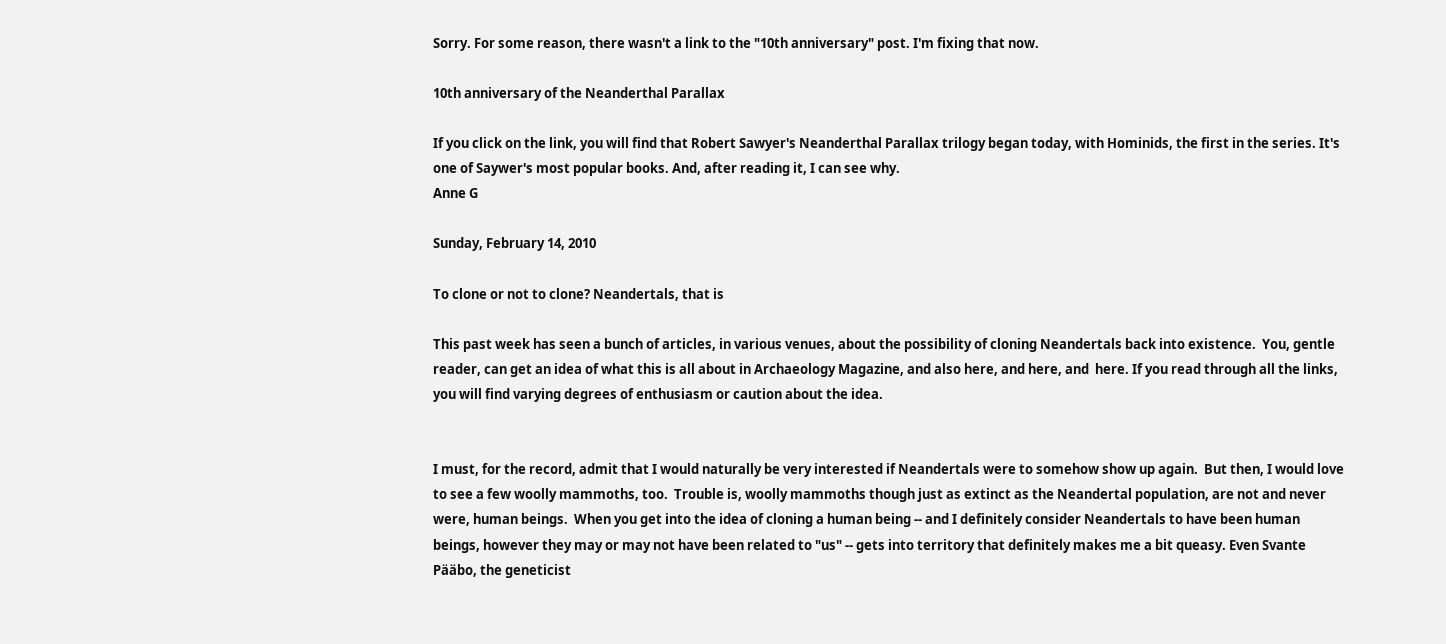Sorry. For some reason, there wasn't a link to the "10th anniversary" post. I'm fixing that now.

10th anniversary of the Neanderthal Parallax

If you click on the link, you will find that Robert Sawyer's Neanderthal Parallax trilogy began today, with Hominids, the first in the series. It's one of Saywer's most popular books. And, after reading it, I can see why.
Anne G

Sunday, February 14, 2010

To clone or not to clone? Neandertals, that is

This past week has seen a bunch of articles, in various venues, about the possibility of cloning Neandertals back into existence.  You, gentle reader, can get an idea of what this is all about in Archaeology Magazine, and also here, and here, and  here. If you read through all the links, you will find varying degrees of enthusiasm or caution about the idea.


I must, for the record, admit that I would naturally be very interested if Neandertals were to somehow show up again.  But then, I would love to see a few woolly mammoths, too.  Trouble is, woolly mammoths though just as extinct as the Neandertal population, are not and never were, human beings.  When you get into the idea of cloning a human being -- and I definitely consider Neandertals to have been human beings, however they may or may not have been related to "us" -- gets into territory that definitely makes me a bit queasy. Even Svante Pääbo, the geneticist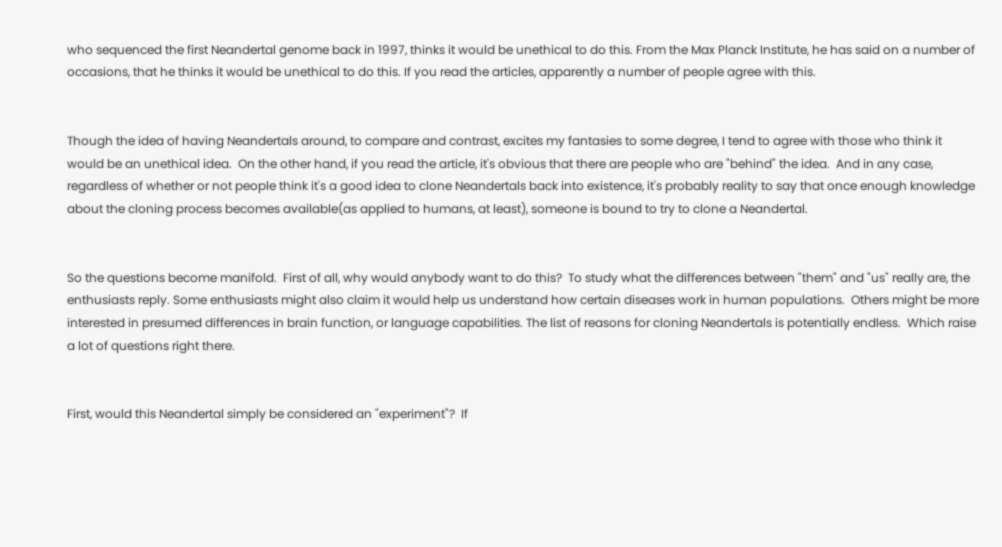who sequenced the first Neandertal genome back in 1997, thinks it would be unethical to do this. From the Max Planck Institute, he has said on a number of occasions, that he thinks it would be unethical to do this. If you read the articles, apparently a number of people agree with this.


Though the idea of having Neandertals around, to compare and contrast, excites my fantasies to some degree, I tend to agree with those who think it would be an unethical idea.  On the other hand, if you read the article, it's obvious that there are people who are "behind" the idea.  And in any case, regardless of whether or not people think it's a good idea to clone Neandertals back into existence, it's probably reality to say that once enough knowledge about the cloning process becomes available(as applied to humans, at least), someone is bound to try to clone a Neandertal.


So the questions become manifold.  First of all, why would anybody want to do this?  To study what the differences between "them" and "us" really are, the enthusiasts reply. Some enthusiasts might also claim it would help us understand how certain diseases work in human populations.  Others might be more interested in presumed differences in brain function, or language capabilities. The list of reasons for cloning Neandertals is potentially endless.  Which raise a lot of questions right there.


First, would this Neandertal simply be considered an "experiment"?  If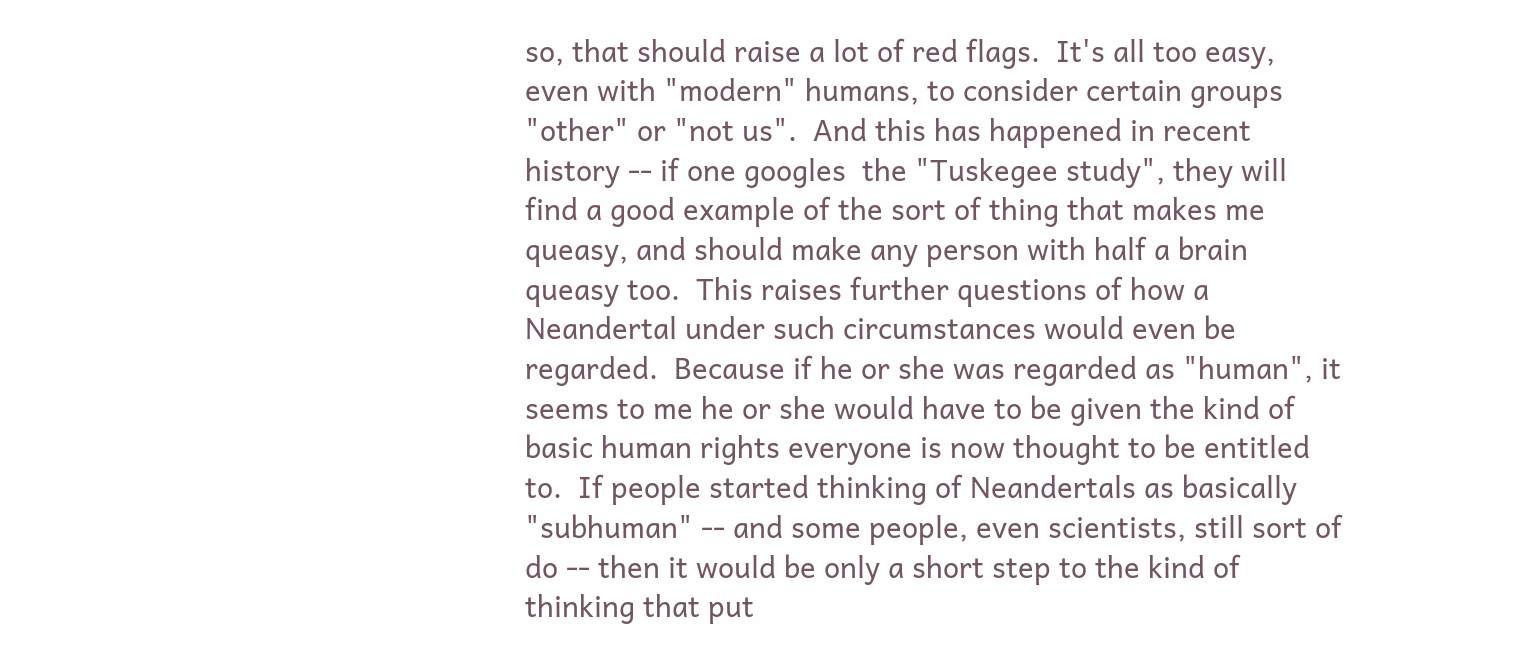so, that should raise a lot of red flags.  It's all too easy, even with "modern" humans, to consider certain groups "other" or "not us".  And this has happened in recent history -- if one googles  the "Tuskegee study", they will find a good example of the sort of thing that makes me queasy, and should make any person with half a brain queasy too.  This raises further questions of how a Neandertal under such circumstances would even be regarded.  Because if he or she was regarded as "human", it seems to me he or she would have to be given the kind of basic human rights everyone is now thought to be entitled to.  If people started thinking of Neandertals as basically "subhuman" -- and some people, even scientists, still sort of do -- then it would be only a short step to the kind of thinking that put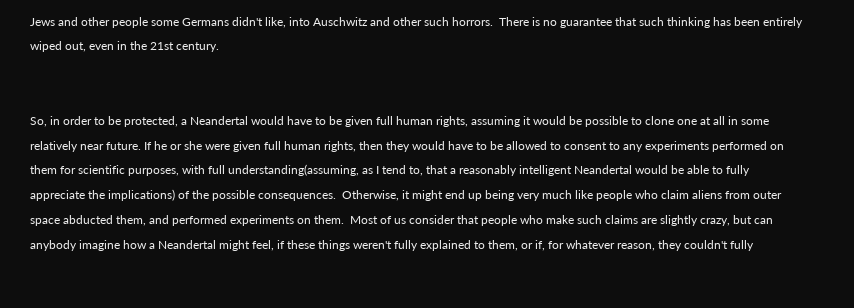Jews and other people some Germans didn't like, into Auschwitz and other such horrors.  There is no guarantee that such thinking has been entirely wiped out, even in the 21st century.


So, in order to be protected, a Neandertal would have to be given full human rights, assuming it would be possible to clone one at all in some relatively near future. If he or she were given full human rights, then they would have to be allowed to consent to any experiments performed on them for scientific purposes, with full understanding(assuming, as I tend to, that a reasonably intelligent Neandertal would be able to fully appreciate the implications) of the possible consequences.  Otherwise, it might end up being very much like people who claim aliens from outer space abducted them, and performed experiments on them.  Most of us consider that people who make such claims are slightly crazy, but can anybody imagine how a Neandertal might feel, if these things weren't fully explained to them, or if, for whatever reason, they couldn't fully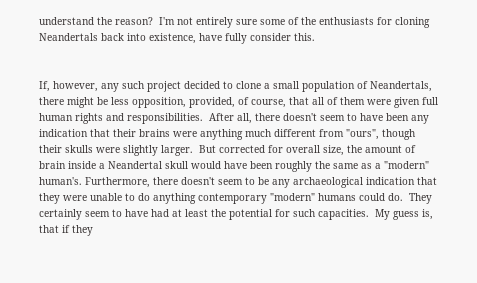understand the reason?  I'm not entirely sure some of the enthusiasts for cloning Neandertals back into existence, have fully consider this.


If, however, any such project decided to clone a small population of Neandertals, there might be less opposition, provided, of course, that all of them were given full human rights and responsibilities.  After all, there doesn't seem to have been any indication that their brains were anything much different from "ours", though their skulls were slightly larger.  But corrected for overall size, the amount of brain inside a Neandertal skull would have been roughly the same as a "modern" human's. Furthermore, there doesn't seem to be any archaeological indication that they were unable to do anything contemporary "modern" humans could do.  They certainly seem to have had at least the potential for such capacities.  My guess is, that if they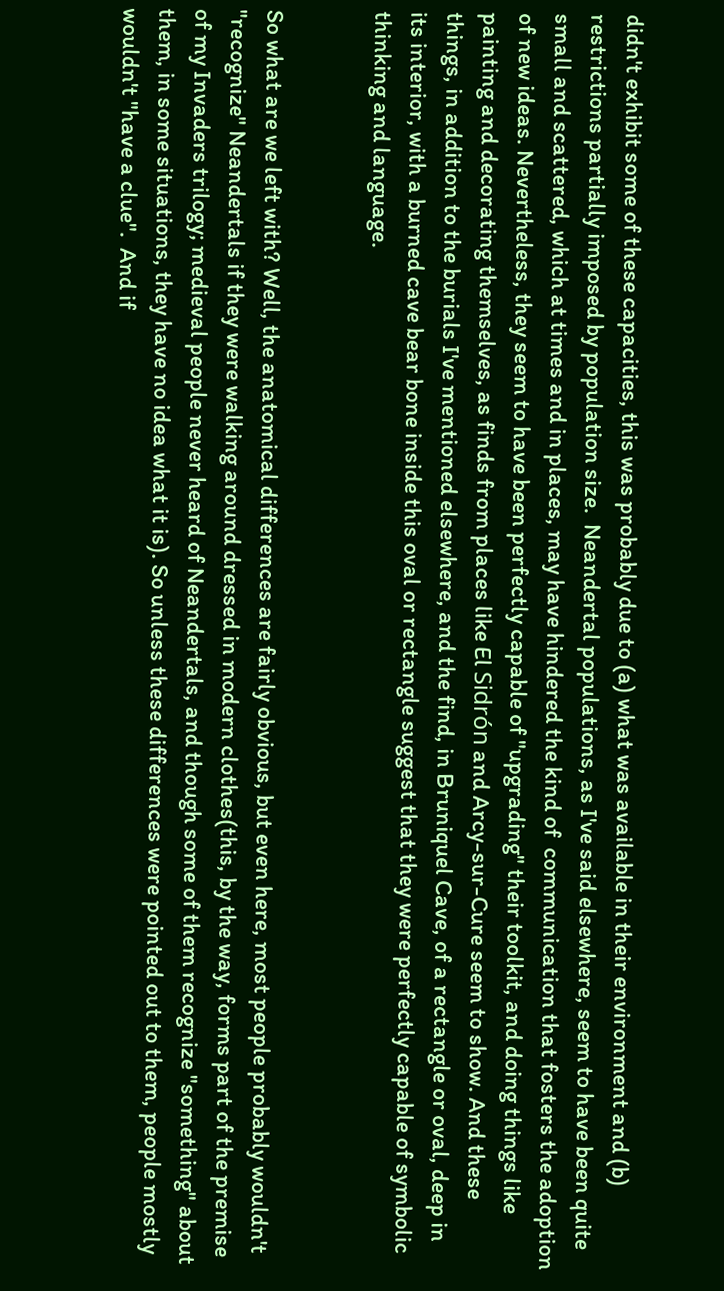didn't exhibit some of these capacities, this was probably due to (a) what was available in their environment and (b) restrictions partially imposed by population size.  Neandertal populations, as I've said elsewhere, seem to have been quite small and scattered, which at times and in places, may have hindered the kind of  communication that fosters the adoption of new ideas. Nevertheless, they seem to have been perfectly capable of "upgrading" their toolkit, and doing things like painting and decorating themselves, as finds from places like El Sidrón and Arcy-sur-Cure seem to show. And these things, in addition to the burials I've mentioned elsewhere, and the find, in Bruniquel Cave, of a rectangle or oval, deep in its interior, with a burned cave bear bone inside this oval or rectangle suggest that they were perfectly capable of symbolic thinking and language.


So what are we left with? Well, the anatomical differences are fairly obvious, but even here, most people probably wouldn't "recognize" Neandertals if they were walking around dressed in modern clothes(this, by the way, forms part of the premise of my Invaders trilogy; medieval people never heard of Neandertals, and though some of them recognize "something" about them, in some situations, they have no idea what it is). So unless these differences were pointed out to them, people mostly wouldn't "have a clue".  And if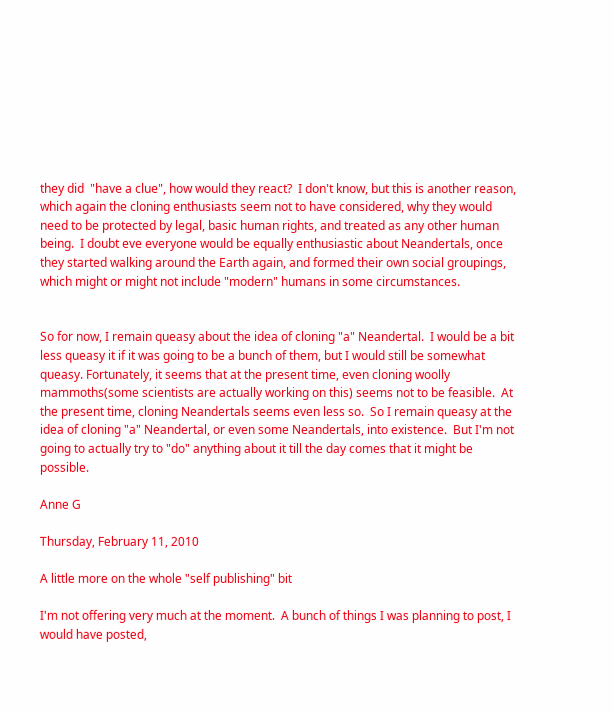they did  "have a clue", how would they react?  I don't know, but this is another reason, which again the cloning enthusiasts seem not to have considered, why they would need to be protected by legal, basic human rights, and treated as any other human being.  I doubt eve everyone would be equally enthusiastic about Neandertals, once they started walking around the Earth again, and formed their own social groupings, which might or might not include "modern" humans in some circumstances.


So for now, I remain queasy about the idea of cloning "a" Neandertal.  I would be a bit less queasy it if it was going to be a bunch of them, but I would still be somewhat queasy. Fortunately, it seems that at the present time, even cloning woolly mammoths(some scientists are actually working on this) seems not to be feasible.  At the present time, cloning Neandertals seems even less so.  So I remain queasy at the idea of cloning "a" Neandertal, or even some Neandertals, into existence.  But I'm not going to actually try to "do" anything about it till the day comes that it might be possible.

Anne G

Thursday, February 11, 2010

A little more on the whole "self publishing" bit

I'm not offering very much at the moment.  A bunch of things I was planning to post, I would have posted,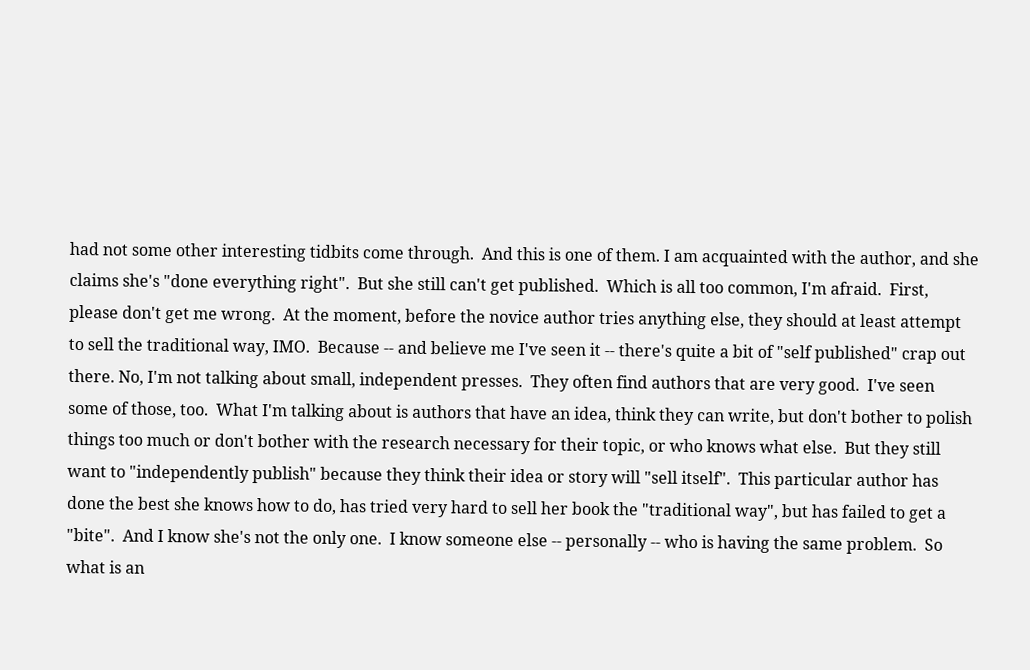had not some other interesting tidbits come through.  And this is one of them. I am acquainted with the author, and she claims she's "done everything right".  But she still can't get published.  Which is all too common, I'm afraid.  First, please don't get me wrong.  At the moment, before the novice author tries anything else, they should at least attempt to sell the traditional way, IMO.  Because -- and believe me I've seen it -- there's quite a bit of "self published" crap out there. No, I'm not talking about small, independent presses.  They often find authors that are very good.  I've seen some of those, too.  What I'm talking about is authors that have an idea, think they can write, but don't bother to polish things too much or don't bother with the research necessary for their topic, or who knows what else.  But they still want to "independently publish" because they think their idea or story will "sell itself".  This particular author has done the best she knows how to do, has tried very hard to sell her book the "traditional way", but has failed to get a "bite".  And I know she's not the only one.  I know someone else -- personally -- who is having the same problem.  So what is an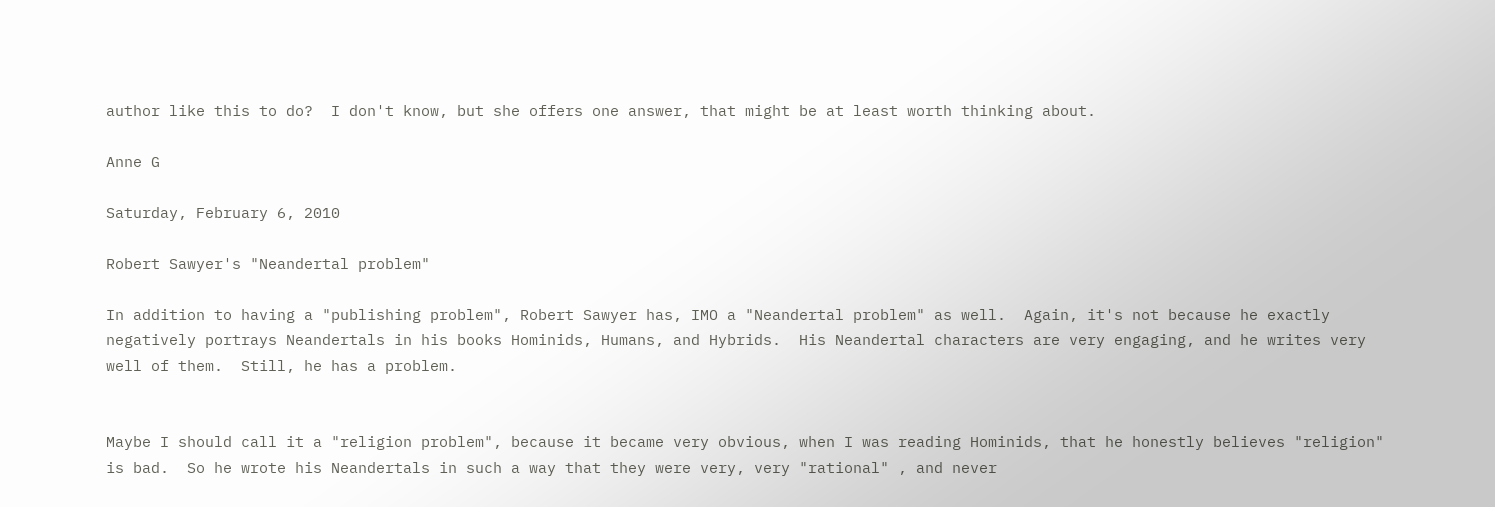author like this to do?  I don't know, but she offers one answer, that might be at least worth thinking about.

Anne G

Saturday, February 6, 2010

Robert Sawyer's "Neandertal problem"

In addition to having a "publishing problem", Robert Sawyer has, IMO a "Neandertal problem" as well.  Again, it's not because he exactly negatively portrays Neandertals in his books Hominids, Humans, and Hybrids.  His Neandertal characters are very engaging, and he writes very well of them.  Still, he has a problem.


Maybe I should call it a "religion problem", because it became very obvious, when I was reading Hominids, that he honestly believes "religion" is bad.  So he wrote his Neandertals in such a way that they were very, very "rational" , and never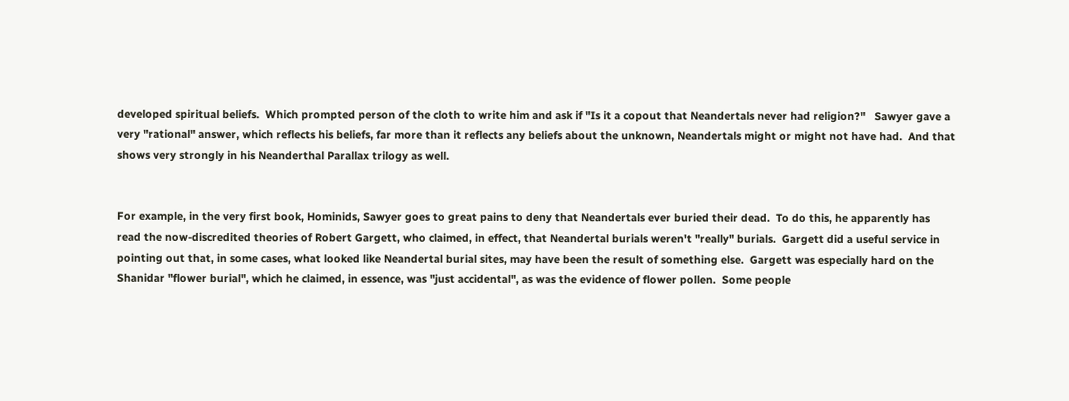developed spiritual beliefs.  Which prompted person of the cloth to write him and ask if "Is it a copout that Neandertals never had religion?"   Sawyer gave a very "rational" answer, which reflects his beliefs, far more than it reflects any beliefs about the unknown, Neandertals might or might not have had.  And that shows very strongly in his Neanderthal Parallax trilogy as well.


For example, in the very first book, Hominids, Sawyer goes to great pains to deny that Neandertals ever buried their dead.  To do this, he apparently has read the now-discredited theories of Robert Gargett, who claimed, in effect, that Neandertal burials weren't "really" burials.  Gargett did a useful service in pointing out that, in some cases, what looked like Neandertal burial sites, may have been the result of something else.  Gargett was especially hard on the Shanidar "flower burial", which he claimed, in essence, was "just accidental", as was the evidence of flower pollen.  Some people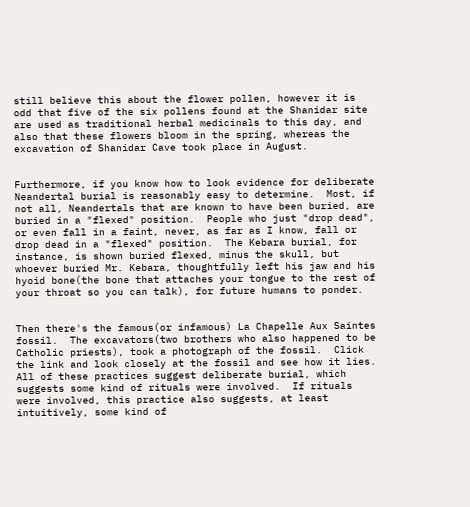still believe this about the flower pollen, however it is odd that five of the six pollens found at the Shanidar site are used as traditional herbal medicinals to this day, and also that these flowers bloom in the spring, whereas the excavation of Shanidar Cave took place in August.


Furthermore, if you know how to look evidence for deliberate Neandertal burial is reasonably easy to determine.  Most, if not all, Neandertals that are known to have been buried, are buried in a "flexed" position.  People who just "drop dead", or even fall in a faint, never, as far as I know, fall or drop dead in a "flexed" position.  The Kebara burial, for instance, is shown buried flexed, minus the skull, but whoever buried Mr. Kebara, thoughtfully left his jaw and his hyoid bone(the bone that attaches your tongue to the rest of your throat so you can talk), for future humans to ponder.


Then there's the famous(or infamous) La Chapelle Aux Saintes fossil.  The excavators(two brothers who also happened to be Catholic priests), took a photograph of the fossil.  Click the link and look closely at the fossil and see how it lies.  All of these practices suggest deliberate burial, which suggests some kind of rituals were involved.  If rituals were involved, this practice also suggests, at least intuitively, some kind of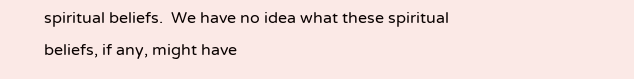spiritual beliefs.  We have no idea what these spiritual beliefs, if any, might have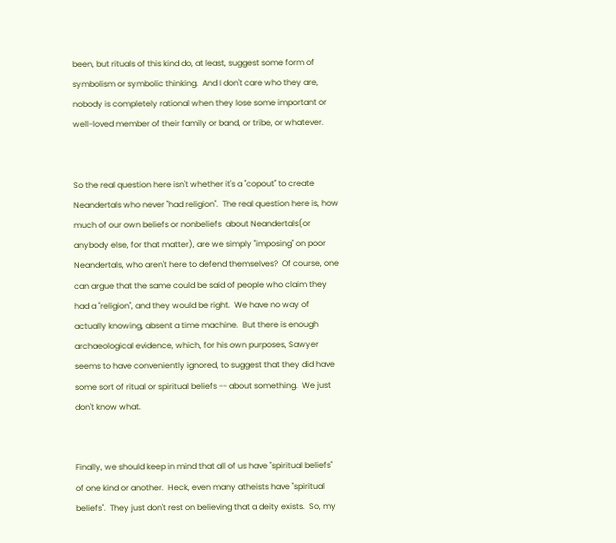been, but rituals of this kind do, at least, suggest some form of symbolism or symbolic thinking.  And I don't care who they are, nobody is completely rational when they lose some important or well-loved member of their family or band, or tribe, or whatever.


So the real question here isn't whether it's a "copout" to create Neandertals who never "had religion".  The real question here is, how much of our own beliefs or nonbeliefs  about Neandertals(or anybody else, for that matter), are we simply "imposing" on poor Neandertals, who aren't here to defend themselves?  Of course, one can argue that the same could be said of people who claim they had a "religion", and they would be right.  We have no way of actually knowing, absent a time machine.  But there is enough archaeological evidence, which, for his own purposes, Sawyer seems to have conveniently ignored, to suggest that they did have some sort of ritual or spiritual beliefs -- about something.  We just don't know what.


Finally, we should keep in mind that all of us have "spiritual beliefs" of one kind or another.  Heck, even many atheists have "spiritual beliefs".  They just don't rest on believing that a deity exists.  So, my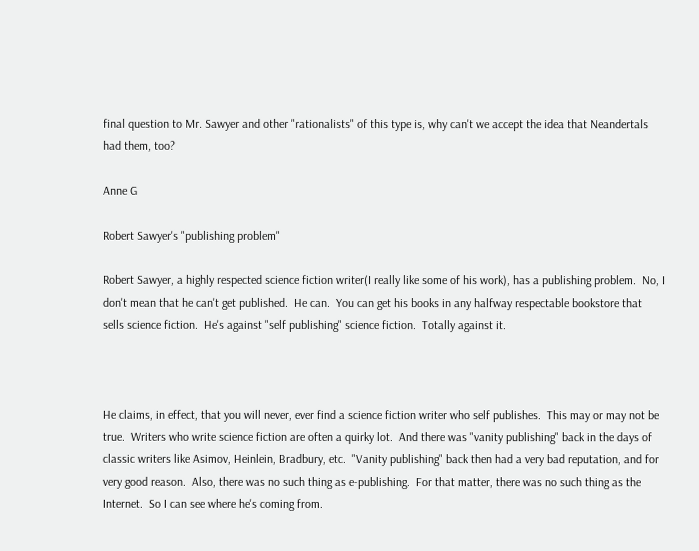final question to Mr. Sawyer and other "rationalists" of this type is, why can't we accept the idea that Neandertals had them, too?

Anne G

Robert Sawyer's "publishing problem"

Robert Sawyer, a highly respected science fiction writer(I really like some of his work), has a publishing problem.  No, I don't mean that he can't get published.  He can.  You can get his books in any halfway respectable bookstore that sells science fiction.  He's against "self publishing" science fiction.  Totally against it.



He claims, in effect, that you will never, ever find a science fiction writer who self publishes.  This may or may not be true.  Writers who write science fiction are often a quirky lot.  And there was "vanity publishing" back in the days of classic writers like Asimov, Heinlein, Bradbury, etc.  "Vanity publishing" back then had a very bad reputation, and for very good reason.  Also, there was no such thing as e-publishing.  For that matter, there was no such thing as the Internet.  So I can see where he's coming from.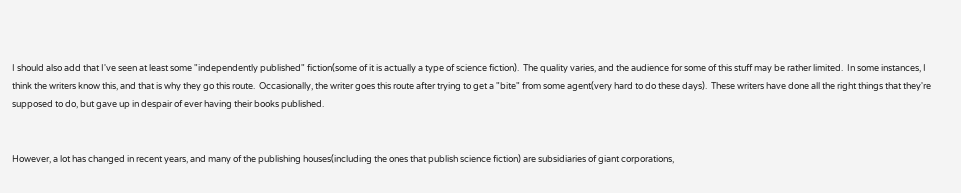I should also add that I've seen at least some "independently published" fiction(some of it is actually a type of science fiction).  The quality varies, and the audience for some of this stuff may be rather limited.  In some instances, I think the writers know this, and that is why they go this route.  Occasionally, the writer goes this route after trying to get a "bite" from some agent(very hard to do these days).  These writers have done all the right things that they're supposed to do, but gave up in despair of ever having their books published.


However, a lot has changed in recent years, and many of the publishing houses(including the ones that publish science fiction) are subsidiaries of giant corporations,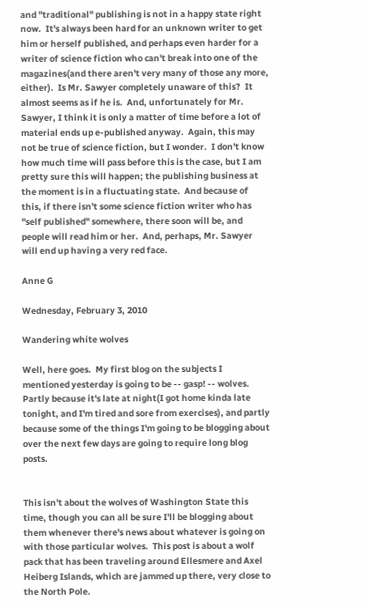and "traditional" publishing is not in a happy state right now.  It's always been hard for an unknown writer to get him or herself published, and perhaps even harder for a writer of science fiction who can't break into one of the magazines(and there aren't very many of those any more,  either).  Is Mr. Sawyer completely unaware of this?  It almost seems as if he is.  And, unfortunately for Mr. Sawyer, I think it is only a matter of time before a lot of material ends up e-published anyway.  Again, this may not be true of science fiction, but I wonder.  I don't know how much time will pass before this is the case, but I am pretty sure this will happen; the publishing business at the moment is in a fluctuating state.  And because of this, if there isn't some science fiction writer who has "self published" somewhere, there soon will be, and people will read him or her.  And, perhaps, Mr. Sawyer will end up having a very red face.

Anne G

Wednesday, February 3, 2010

Wandering white wolves

Well, here goes.  My first blog on the subjects I mentioned yesterday is going to be -- gasp! -- wolves.  Partly because it's late at night(I got home kinda late tonight, and I'm tired and sore from exercises), and partly because some of the things I'm going to be blogging about over the next few days are going to require long blog posts.


This isn't about the wolves of Washington State this time, though you can all be sure I'll be blogging about them whenever there's news about whatever is going on with those particular wolves.  This post is about a wolf pack that has been traveling around Ellesmere and Axel Heiberg Islands, which are jammed up there, very close to the North Pole.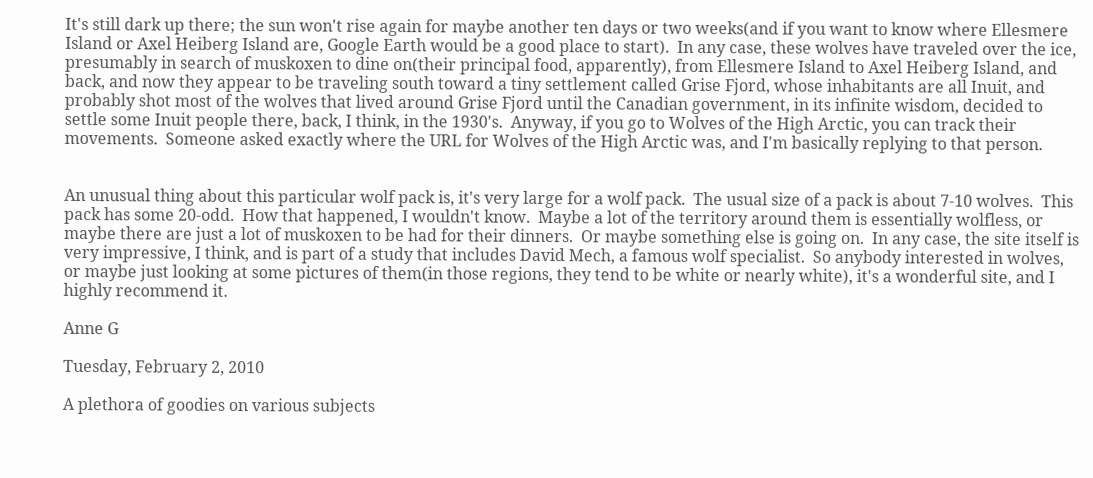It's still dark up there; the sun won't rise again for maybe another ten days or two weeks(and if you want to know where Ellesmere Island or Axel Heiberg Island are, Google Earth would be a good place to start).  In any case, these wolves have traveled over the ice, presumably in search of muskoxen to dine on(their principal food, apparently), from Ellesmere Island to Axel Heiberg Island, and back, and now they appear to be traveling south toward a tiny settlement called Grise Fjord, whose inhabitants are all Inuit, and probably shot most of the wolves that lived around Grise Fjord until the Canadian government, in its infinite wisdom, decided to settle some Inuit people there, back, I think, in the 1930's.  Anyway, if you go to Wolves of the High Arctic, you can track their movements.  Someone asked exactly where the URL for Wolves of the High Arctic was, and I'm basically replying to that person.


An unusual thing about this particular wolf pack is, it's very large for a wolf pack.  The usual size of a pack is about 7-10 wolves.  This pack has some 20-odd.  How that happened, I wouldn't know.  Maybe a lot of the territory around them is essentially wolfless, or maybe there are just a lot of muskoxen to be had for their dinners.  Or maybe something else is going on.  In any case, the site itself is very impressive, I think, and is part of a study that includes David Mech, a famous wolf specialist.  So anybody interested in wolves, or maybe just looking at some pictures of them(in those regions, they tend to be white or nearly white), it's a wonderful site, and I highly recommend it.

Anne G

Tuesday, February 2, 2010

A plethora of goodies on various subjects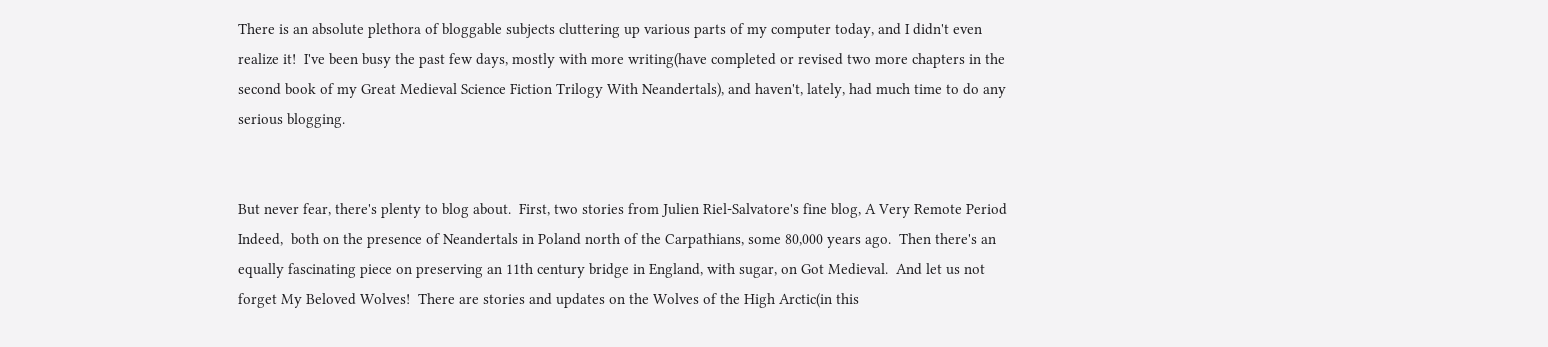There is an absolute plethora of bloggable subjects cluttering up various parts of my computer today, and I didn't even realize it!  I've been busy the past few days, mostly with more writing(have completed or revised two more chapters in the second book of my Great Medieval Science Fiction Trilogy With Neandertals), and haven't, lately, had much time to do any serious blogging.


But never fear, there's plenty to blog about.  First, two stories from Julien Riel-Salvatore's fine blog, A Very Remote Period Indeed,  both on the presence of Neandertals in Poland north of the Carpathians, some 80,000 years ago.  Then there's an equally fascinating piece on preserving an 11th century bridge in England, with sugar, on Got Medieval.  And let us not forget My Beloved Wolves!  There are stories and updates on the Wolves of the High Arctic(in this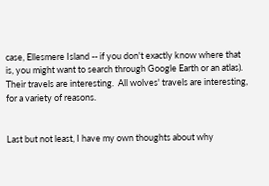case, Ellesmere Island -- if you don't exactly know where that is, you might want to search through Google Earth or an atlas).  Their travels are interesting.  All wolves' travels are interesting, for a variety of reasons.


Last but not least, I have my own thoughts about why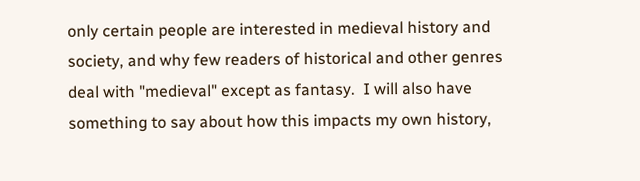only certain people are interested in medieval history and society, and why few readers of historical and other genres deal with "medieval" except as fantasy.  I will also have something to say about how this impacts my own history,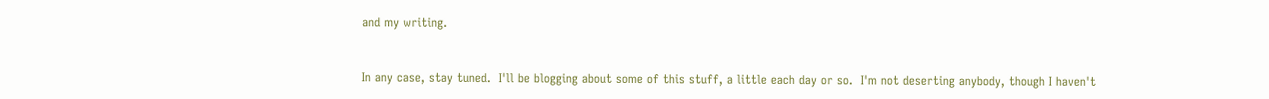and my writing.


In any case, stay tuned.  I'll be blogging about some of this stuff, a little each day or so.  I'm not deserting anybody, though I haven't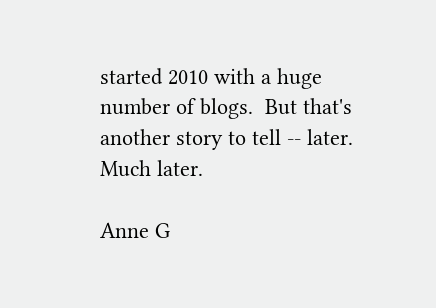started 2010 with a huge number of blogs.  But that's another story to tell -- later.  Much later.

Anne G